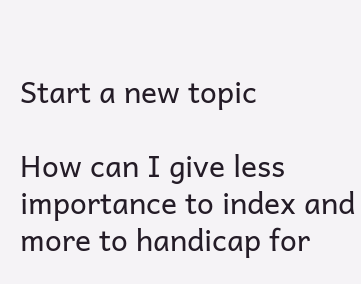Start a new topic

How can I give less importance to index and more to handicap for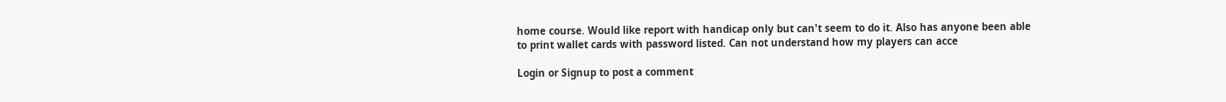home course. Would like report with handicap only but can't seem to do it. Also has anyone been able to print wallet cards with password listed. Can not understand how my players can acce

Login or Signup to post a comment